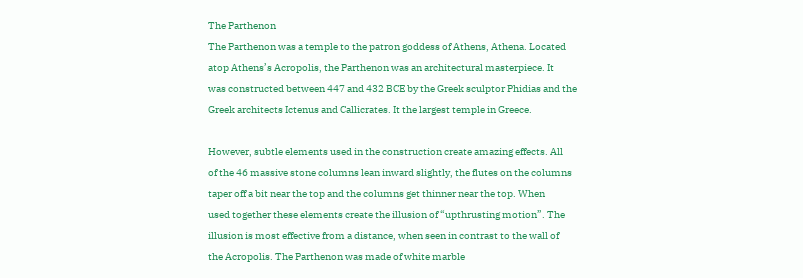The Parthenon
The Parthenon was a temple to the patron goddess of Athens, Athena. Located
atop Athens’s Acropolis, the Parthenon was an architectural masterpiece. It
was constructed between 447 and 432 BCE by the Greek sculptor Phidias and the
Greek architects Ictenus and Callicrates. It the largest temple in Greece.

However, subtle elements used in the construction create amazing effects. All
of the 46 massive stone columns lean inward slightly, the flutes on the columns
taper off a bit near the top and the columns get thinner near the top. When
used together these elements create the illusion of “upthrusting motion”. The
illusion is most effective from a distance, when seen in contrast to the wall of
the Acropolis. The Parthenon was made of white marble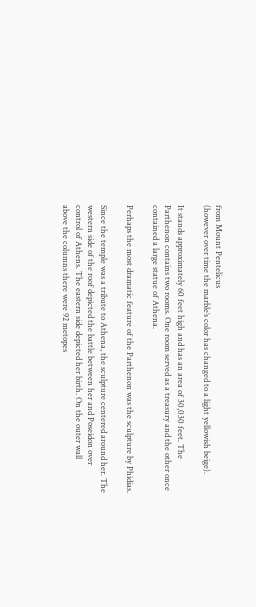from Mount Pentelicus
(however over time the marble’s color has changed to a light yellowish beige).

It stands approximately 60 feet high and has an area of 30,030 feet. The
Parthenon contains two rooms. One room served as a treasury and the other once
contained a large statue of Athena.

Perhaps the most dramatic feature of the Parthenon was the sculpture by Phidias.

Since the temple was a tribute to Athena, the sculpture centered around her. The
western side of the roof depicted the battle between her and Poseidon over
control of Athens. The eastern side depicted her birth. On the outer wall
above the columns there were 92 metopes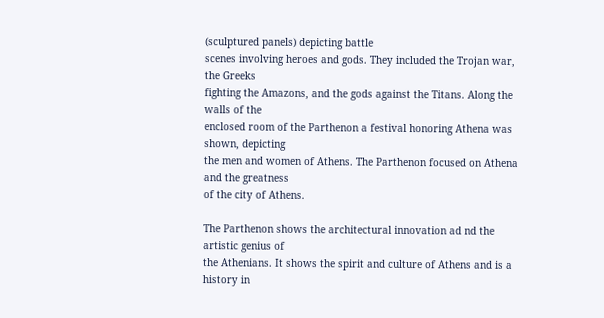(sculptured panels) depicting battle
scenes involving heroes and gods. They included the Trojan war, the Greeks
fighting the Amazons, and the gods against the Titans. Along the walls of the
enclosed room of the Parthenon a festival honoring Athena was shown, depicting
the men and women of Athens. The Parthenon focused on Athena and the greatness
of the city of Athens.

The Parthenon shows the architectural innovation ad nd the artistic genius of
the Athenians. It shows the spirit and culture of Athens and is a history in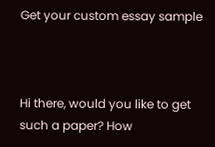Get your custom essay sample



Hi there, would you like to get such a paper? How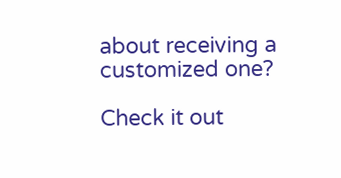about receiving a customized one?

Check it out